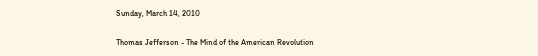Sunday, March 14, 2010

Thomas Jefferson - The Mind of the American Revolution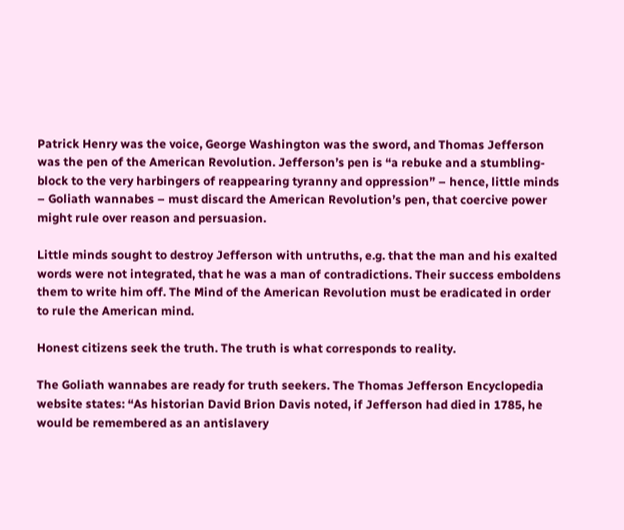Patrick Henry was the voice, George Washington was the sword, and Thomas Jefferson was the pen of the American Revolution. Jefferson’s pen is “a rebuke and a stumbling-block to the very harbingers of reappearing tyranny and oppression” – hence, little minds – Goliath wannabes – must discard the American Revolution’s pen, that coercive power might rule over reason and persuasion.

Little minds sought to destroy Jefferson with untruths, e.g. that the man and his exalted words were not integrated, that he was a man of contradictions. Their success emboldens them to write him off. The Mind of the American Revolution must be eradicated in order to rule the American mind.

Honest citizens seek the truth. The truth is what corresponds to reality.

The Goliath wannabes are ready for truth seekers. The Thomas Jefferson Encyclopedia website states: “As historian David Brion Davis noted, if Jefferson had died in 1785, he would be remembered as an antislavery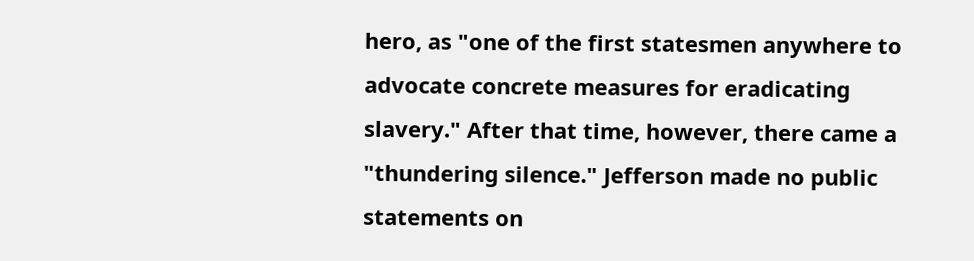hero, as "one of the first statesmen anywhere to advocate concrete measures for eradicating slavery." After that time, however, there came a "thundering silence." Jefferson made no public statements on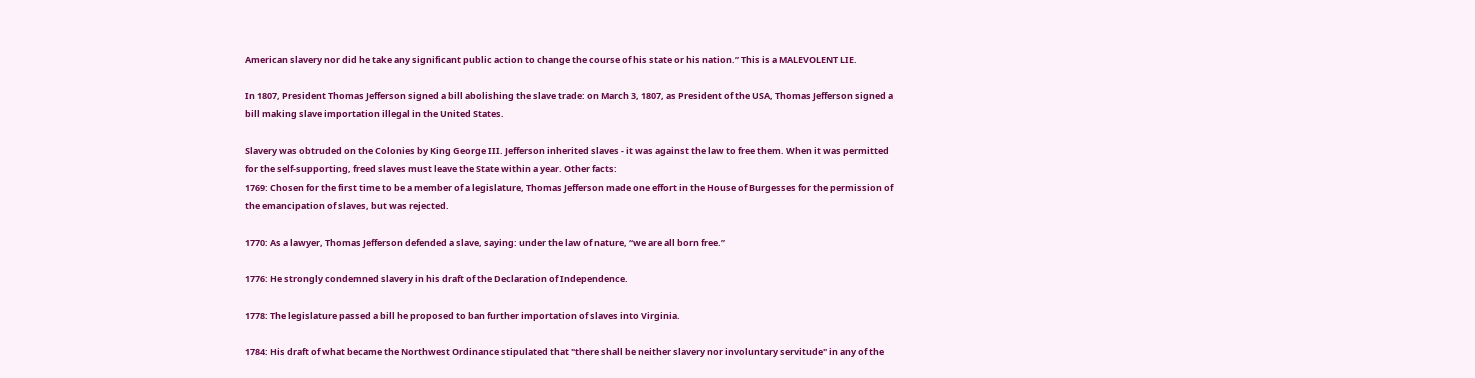American slavery nor did he take any significant public action to change the course of his state or his nation.” This is a MALEVOLENT LIE.

In 1807, President Thomas Jefferson signed a bill abolishing the slave trade: on March 3, 1807, as President of the USA, Thomas Jefferson signed a bill making slave importation illegal in the United States.

Slavery was obtruded on the Colonies by King George III. Jefferson inherited slaves - it was against the law to free them. When it was permitted for the self-supporting, freed slaves must leave the State within a year. Other facts:
1769: Chosen for the first time to be a member of a legislature, Thomas Jefferson made one effort in the House of Burgesses for the permission of the emancipation of slaves, but was rejected.

1770: As a lawyer, Thomas Jefferson defended a slave, saying: under the law of nature, “we are all born free.”

1776: He strongly condemned slavery in his draft of the Declaration of Independence.

1778: The legislature passed a bill he proposed to ban further importation of slaves into Virginia.

1784: His draft of what became the Northwest Ordinance stipulated that "there shall be neither slavery nor involuntary servitude" in any of the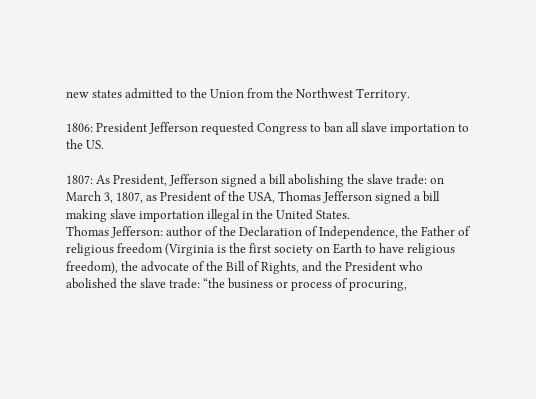new states admitted to the Union from the Northwest Territory.

1806: President Jefferson requested Congress to ban all slave importation to the US.

1807: As President, Jefferson signed a bill abolishing the slave trade: on March 3, 1807, as President of the USA, Thomas Jefferson signed a bill making slave importation illegal in the United States.
Thomas Jefferson: author of the Declaration of Independence, the Father of religious freedom (Virginia is the first society on Earth to have religious freedom), the advocate of the Bill of Rights, and the President who abolished the slave trade: “the business or process of procuring,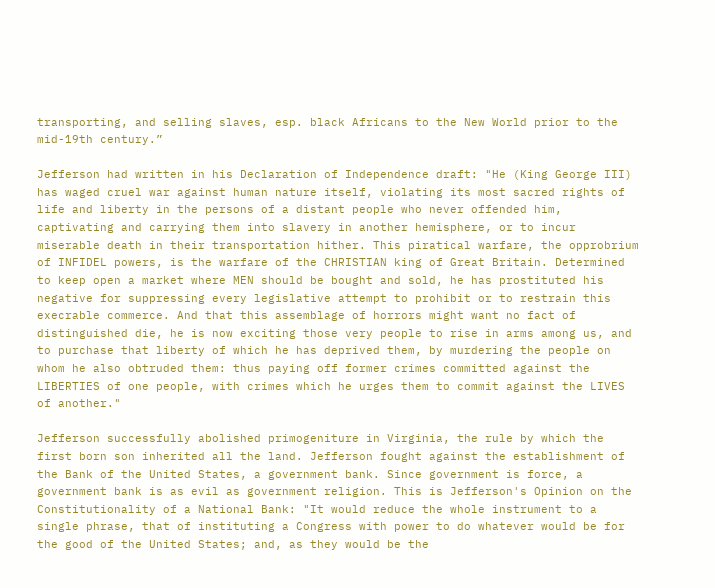transporting, and selling slaves, esp. black Africans to the New World prior to the mid-19th century.”

Jefferson had written in his Declaration of Independence draft: "He (King George III) has waged cruel war against human nature itself, violating its most sacred rights of life and liberty in the persons of a distant people who never offended him, captivating and carrying them into slavery in another hemisphere, or to incur miserable death in their transportation hither. This piratical warfare, the opprobrium of INFIDEL powers, is the warfare of the CHRISTIAN king of Great Britain. Determined to keep open a market where MEN should be bought and sold, he has prostituted his negative for suppressing every legislative attempt to prohibit or to restrain this execrable commerce. And that this assemblage of horrors might want no fact of distinguished die, he is now exciting those very people to rise in arms among us, and to purchase that liberty of which he has deprived them, by murdering the people on whom he also obtruded them: thus paying off former crimes committed against the LIBERTIES of one people, with crimes which he urges them to commit against the LIVES of another."

Jefferson successfully abolished primogeniture in Virginia, the rule by which the first born son inherited all the land. Jefferson fought against the establishment of the Bank of the United States, a government bank. Since government is force, a government bank is as evil as government religion. This is Jefferson's Opinion on the Constitutionality of a National Bank: "It would reduce the whole instrument to a single phrase, that of instituting a Congress with power to do whatever would be for the good of the United States; and, as they would be the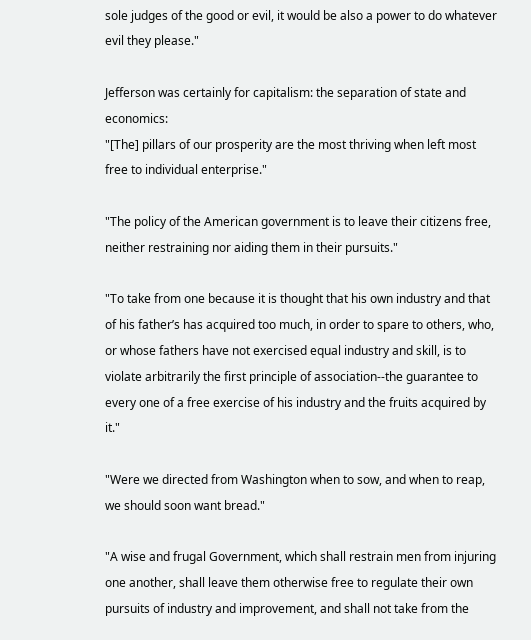sole judges of the good or evil, it would be also a power to do whatever evil they please."

Jefferson was certainly for capitalism: the separation of state and economics:
"[The] pillars of our prosperity are the most thriving when left most free to individual enterprise."

"The policy of the American government is to leave their citizens free, neither restraining nor aiding them in their pursuits."

"To take from one because it is thought that his own industry and that of his father’s has acquired too much, in order to spare to others, who, or whose fathers have not exercised equal industry and skill, is to violate arbitrarily the first principle of association--the guarantee to every one of a free exercise of his industry and the fruits acquired by it."

"Were we directed from Washington when to sow, and when to reap, we should soon want bread."

"A wise and frugal Government, which shall restrain men from injuring one another, shall leave them otherwise free to regulate their own pursuits of industry and improvement, and shall not take from the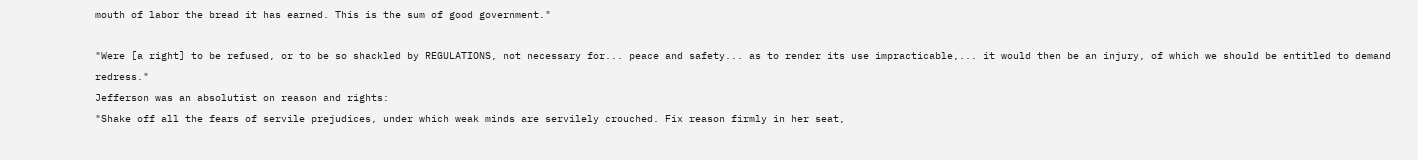mouth of labor the bread it has earned. This is the sum of good government."

"Were [a right] to be refused, or to be so shackled by REGULATIONS, not necessary for... peace and safety... as to render its use impracticable,... it would then be an injury, of which we should be entitled to demand redress."
Jefferson was an absolutist on reason and rights:
"Shake off all the fears of servile prejudices, under which weak minds are servilely crouched. Fix reason firmly in her seat,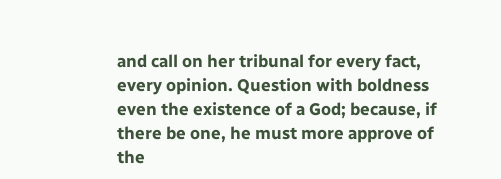and call on her tribunal for every fact, every opinion. Question with boldness even the existence of a God; because, if there be one, he must more approve of the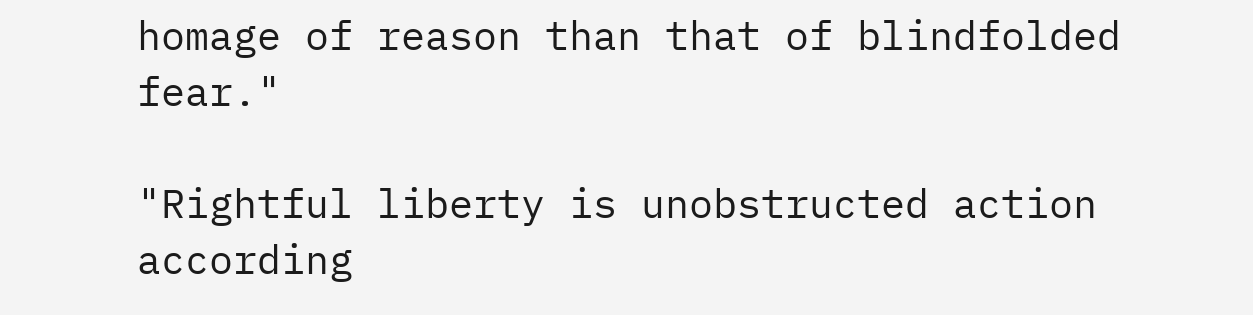homage of reason than that of blindfolded fear."

"Rightful liberty is unobstructed action according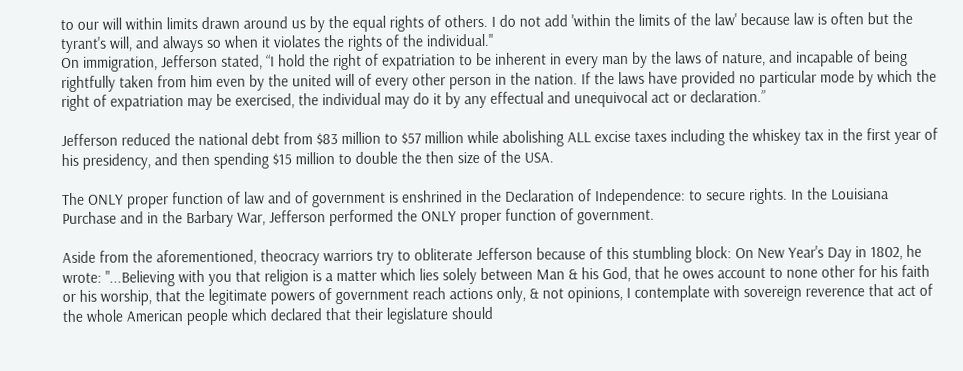to our will within limits drawn around us by the equal rights of others. I do not add 'within the limits of the law' because law is often but the tyrant's will, and always so when it violates the rights of the individual."
On immigration, Jefferson stated, “I hold the right of expatriation to be inherent in every man by the laws of nature, and incapable of being rightfully taken from him even by the united will of every other person in the nation. If the laws have provided no particular mode by which the right of expatriation may be exercised, the individual may do it by any effectual and unequivocal act or declaration.”

Jefferson reduced the national debt from $83 million to $57 million while abolishing ALL excise taxes including the whiskey tax in the first year of his presidency, and then spending $15 million to double the then size of the USA.

The ONLY proper function of law and of government is enshrined in the Declaration of Independence: to secure rights. In the Louisiana Purchase and in the Barbary War, Jefferson performed the ONLY proper function of government.

Aside from the aforementioned, theocracy warriors try to obliterate Jefferson because of this stumbling block: On New Year's Day in 1802, he wrote: "...Believing with you that religion is a matter which lies solely between Man & his God, that he owes account to none other for his faith or his worship, that the legitimate powers of government reach actions only, & not opinions, I contemplate with sovereign reverence that act of the whole American people which declared that their legislature should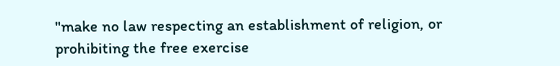"make no law respecting an establishment of religion, or prohibiting the free exercise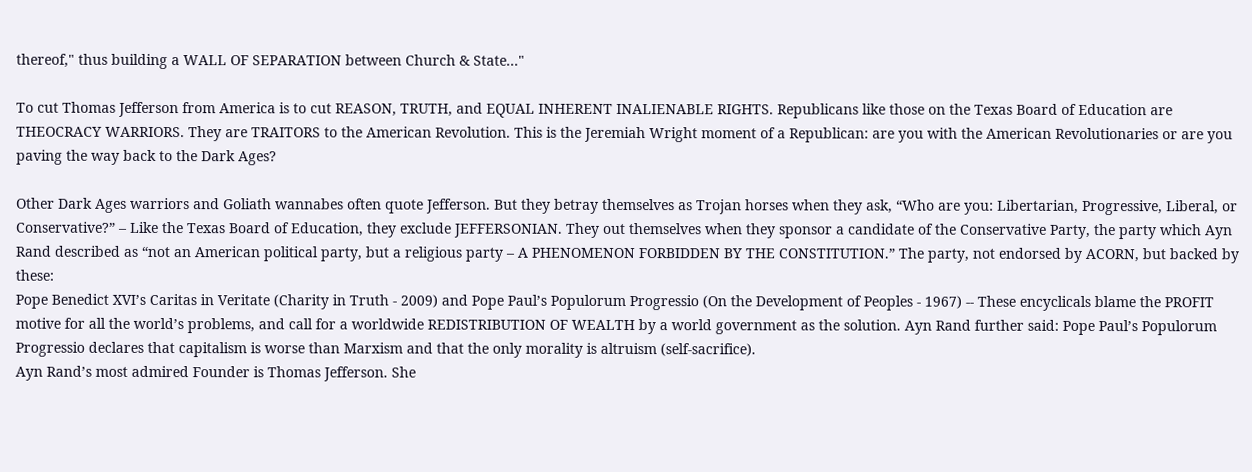thereof," thus building a WALL OF SEPARATION between Church & State..."

To cut Thomas Jefferson from America is to cut REASON, TRUTH, and EQUAL INHERENT INALIENABLE RIGHTS. Republicans like those on the Texas Board of Education are THEOCRACY WARRIORS. They are TRAITORS to the American Revolution. This is the Jeremiah Wright moment of a Republican: are you with the American Revolutionaries or are you paving the way back to the Dark Ages?

Other Dark Ages warriors and Goliath wannabes often quote Jefferson. But they betray themselves as Trojan horses when they ask, “Who are you: Libertarian, Progressive, Liberal, or Conservative?” – Like the Texas Board of Education, they exclude JEFFERSONIAN. They out themselves when they sponsor a candidate of the Conservative Party, the party which Ayn Rand described as “not an American political party, but a religious party – A PHENOMENON FORBIDDEN BY THE CONSTITUTION.” The party, not endorsed by ACORN, but backed by these:
Pope Benedict XVI’s Caritas in Veritate (Charity in Truth - 2009) and Pope Paul’s Populorum Progressio (On the Development of Peoples - 1967) -- These encyclicals blame the PROFIT motive for all the world’s problems, and call for a worldwide REDISTRIBUTION OF WEALTH by a world government as the solution. Ayn Rand further said: Pope Paul’s Populorum Progressio declares that capitalism is worse than Marxism and that the only morality is altruism (self-sacrifice).
Ayn Rand’s most admired Founder is Thomas Jefferson. She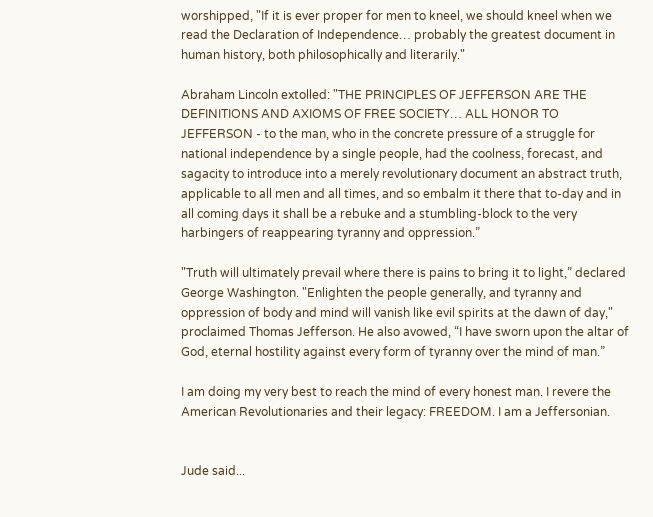worshipped, "If it is ever proper for men to kneel, we should kneel when we read the Declaration of Independence… probably the greatest document in human history, both philosophically and literarily."

Abraham Lincoln extolled: "THE PRINCIPLES OF JEFFERSON ARE THE DEFINITIONS AND AXIOMS OF FREE SOCIETY… ALL HONOR TO JEFFERSON - to the man, who in the concrete pressure of a struggle for national independence by a single people, had the coolness, forecast, and sagacity to introduce into a merely revolutionary document an abstract truth, applicable to all men and all times, and so embalm it there that to-day and in all coming days it shall be a rebuke and a stumbling-block to the very harbingers of reappearing tyranny and oppression.”

"Truth will ultimately prevail where there is pains to bring it to light,” declared George Washington. "Enlighten the people generally, and tyranny and oppression of body and mind will vanish like evil spirits at the dawn of day," proclaimed Thomas Jefferson. He also avowed, “I have sworn upon the altar of God, eternal hostility against every form of tyranny over the mind of man.”

I am doing my very best to reach the mind of every honest man. I revere the American Revolutionaries and their legacy: FREEDOM. I am a Jeffersonian.


Jude said...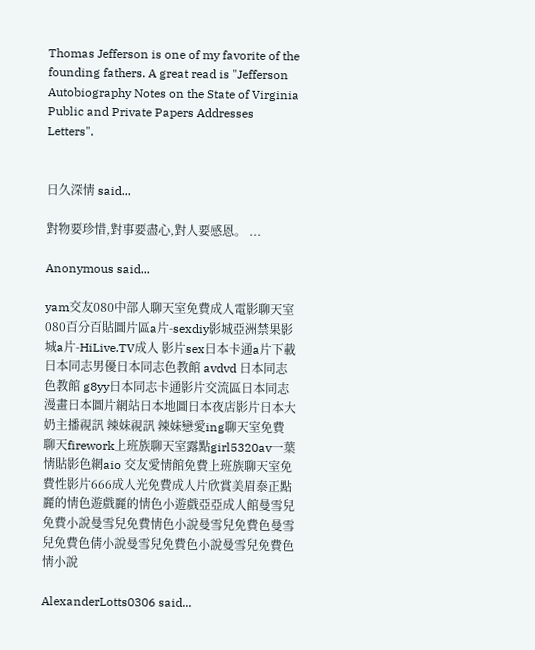Thomas Jefferson is one of my favorite of the founding fathers. A great read is "Jefferson Autobiography Notes on the State of Virginia Public and Private Papers Addresses Letters".


日久深情 said...

對物要珍惜,對事要盡心,對人要感恩。 ...

Anonymous said...

yam交友080中部人聊天室免費成人電影聊天室080百分百貼圖片區a片-sexdiy影城亞洲禁果影城a片-HiLive.TV成人 影片sex日本卡通a片下載日本同志男優日本同志色教館 avdvd 日本同志色教館 g8yy日本同志卡通影片交流區日本同志漫畫日本圖片網站日本地圖日本夜店影片日本大奶主播視訊 辣妹視訊 辣妹戀愛ing聊天室免費聊天firework上班族聊天室露點girl5320av一葉情貼影色網aio 交友愛情館免費上班族聊天室免費性影片666成人光免費成人片欣賞美眉泰正點麗的情色遊戲麗的情色小遊戲亞亞成人館曼雪兒免費小說曼雪兒免費情色小說曼雪兒免費色曼雪兒免費色倩小說曼雪兒免費色小說曼雪兒免費色情小說

AlexanderLotts0306 said...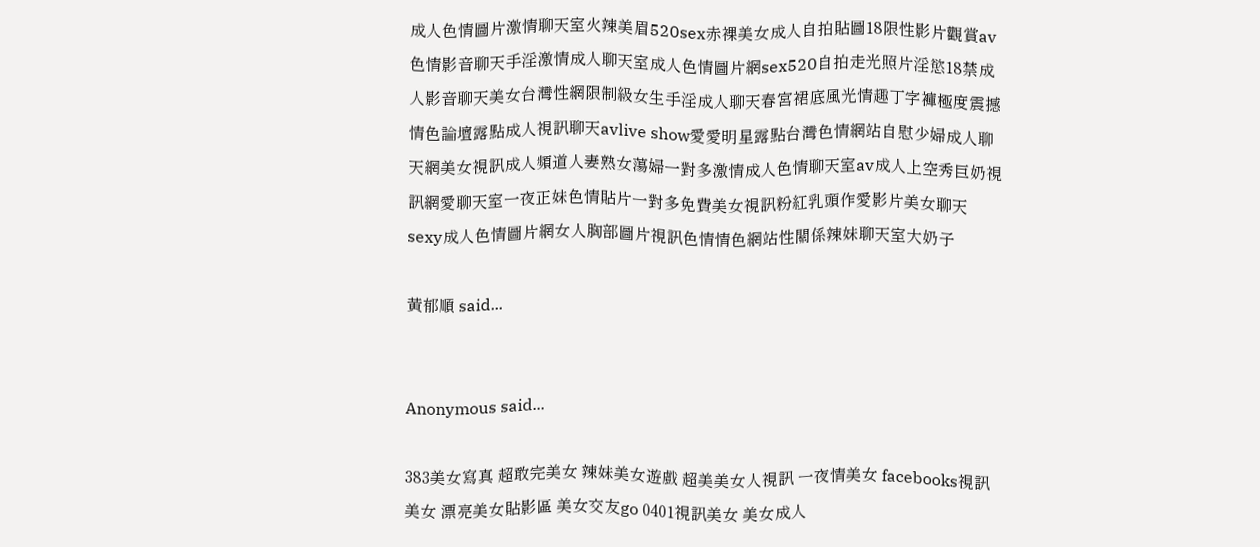成人色情圖片激情聊天室火辣美眉520sex赤裸美女成人自拍貼圖18限性影片觀賞av色情影音聊天手淫激情成人聊天室成人色情圖片網sex520自拍走光照片淫慾18禁成人影音聊天美女台灣性網限制級女生手淫成人聊天春宮裙底風光情趣丁字褲極度震撼情色論壇露點成人視訊聊天avlive show愛愛明星露點台灣色情網站自慰少婦成人聊天網美女視訊成人頻道人妻熟女蕩婦一對多激情成人色情聊天室av成人上空秀巨奶視訊網愛聊天室一夜正妹色情貼片一對多免費美女視訊粉紅乳頭作愛影片美女聊天sexy成人色情圖片網女人胸部圖片視訊色情情色網站性關係辣妹聊天室大奶子

黃郁順 said...


Anonymous said...

383美女寫真 超敢完美女 辣妹美女遊戲 超美美女人視訊 一夜情美女 facebooks視訊美女 漂亮美女貼影區 美女交友go 0401視訊美女 美女成人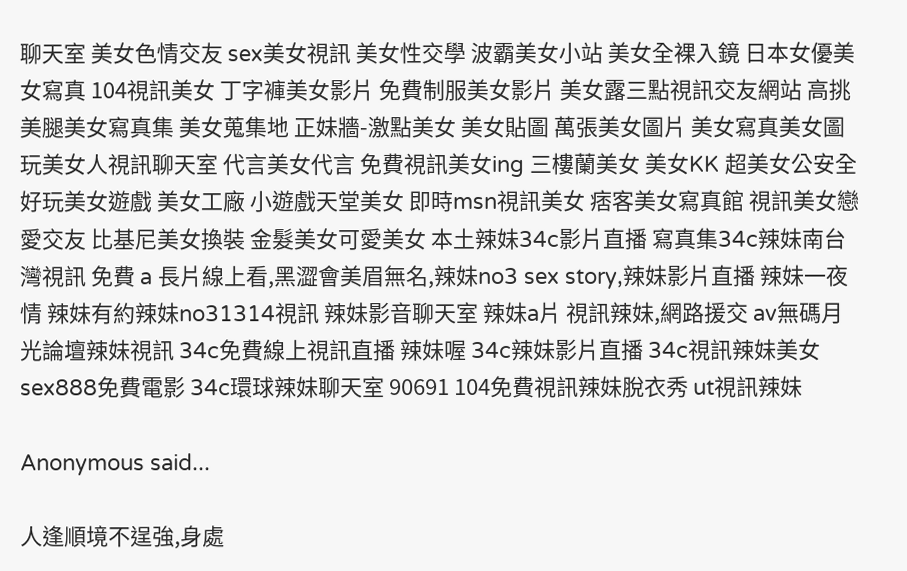聊天室 美女色情交友 sex美女視訊 美女性交學 波霸美女小站 美女全裸入鏡 日本女優美女寫真 104視訊美女 丁字褲美女影片 免費制服美女影片 美女露三點視訊交友網站 高挑美腿美女寫真集 美女蒐集地 正妹牆-激點美女 美女貼圖 萬張美女圖片 美女寫真美女圖 玩美女人視訊聊天室 代言美女代言 免費視訊美女ing 三樓蘭美女 美女KK 超美女公安全 好玩美女遊戲 美女工廠 小遊戲天堂美女 即時msn視訊美女 痞客美女寫真館 視訊美女戀愛交友 比基尼美女換裝 金髮美女可愛美女 本土辣妹34c影片直播 寫真集34c辣妹南台灣視訊 免費 a 長片線上看,黑澀會美眉無名,辣妹no3 sex story,辣妹影片直播 辣妹一夜情 辣妹有約辣妹no31314視訊 辣妹影音聊天室 辣妹a片 視訊辣妹,網路援交 av無碼月光論壇辣妹視訊 34c免費線上視訊直播 辣妹喔 34c辣妹影片直播 34c視訊辣妹美女sex888免費電影 34c環球辣妹聊天室 90691 104免費視訊辣妹脫衣秀 ut視訊辣妹

Anonymous said...

人逢順境不逞強,身處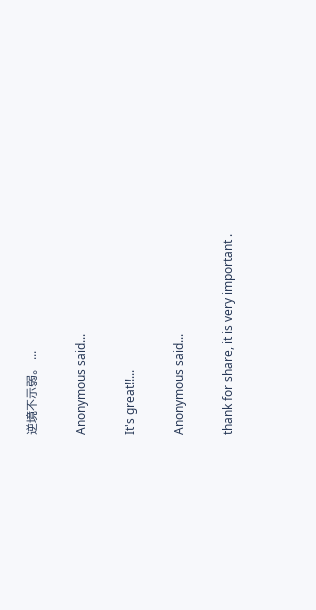逆境不示弱。 ...

Anonymous said...

It's great!!...

Anonymous said...

thank for share, it is very important .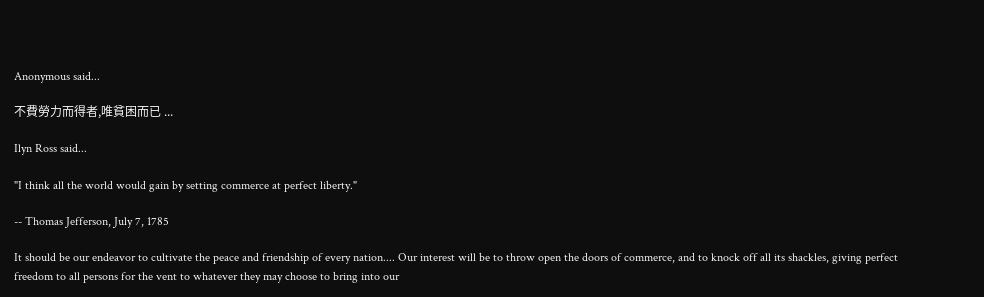Anonymous said...

不費勞力而得者,唯貧困而已 ...

Ilyn Ross said...

"I think all the world would gain by setting commerce at perfect liberty."

-- Thomas Jefferson, July 7, 1785

It should be our endeavor to cultivate the peace and friendship of every nation.... Our interest will be to throw open the doors of commerce, and to knock off all its shackles, giving perfect freedom to all persons for the vent to whatever they may choose to bring into our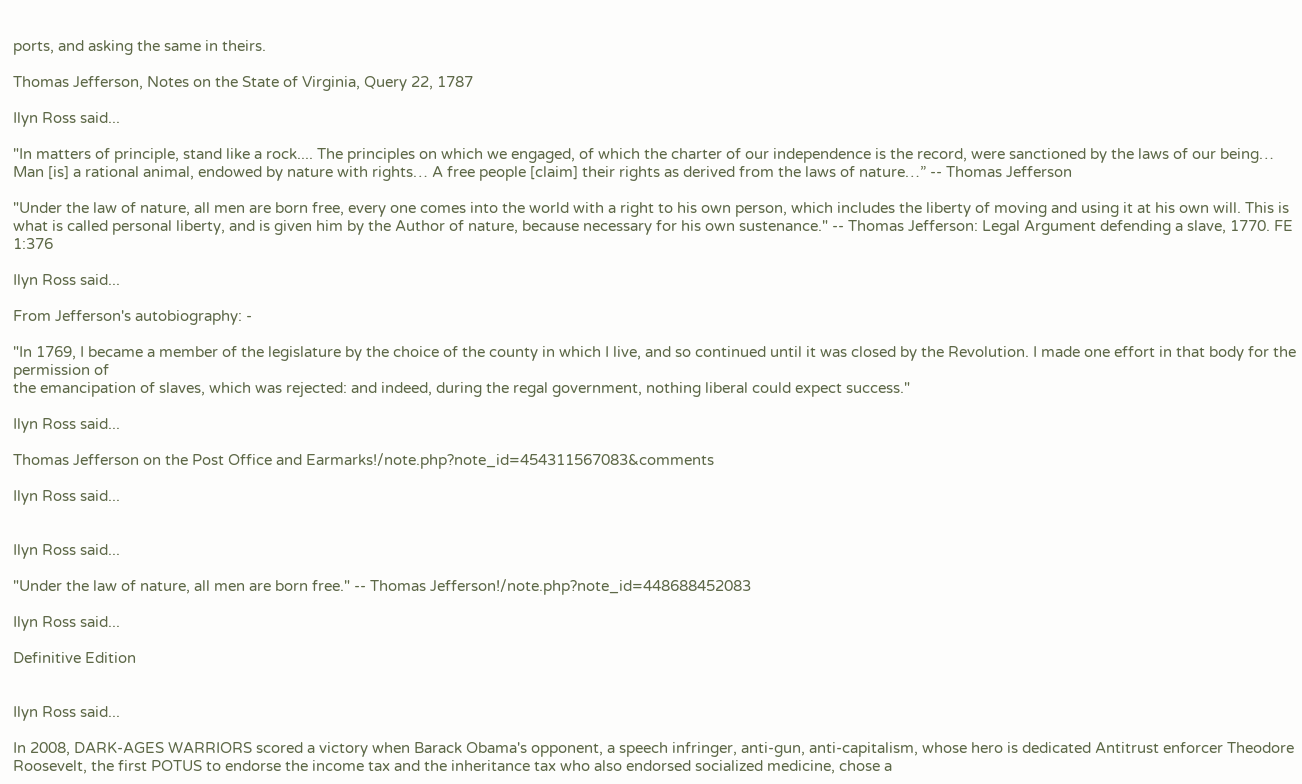ports, and asking the same in theirs.

Thomas Jefferson, Notes on the State of Virginia, Query 22, 1787

Ilyn Ross said...

"In matters of principle, stand like a rock.... The principles on which we engaged, of which the charter of our independence is the record, were sanctioned by the laws of our being… Man [is] a rational animal, endowed by nature with rights… A free people [claim] their rights as derived from the laws of nature…” -- Thomas Jefferson

"Under the law of nature, all men are born free, every one comes into the world with a right to his own person, which includes the liberty of moving and using it at his own will. This is what is called personal liberty, and is given him by the Author of nature, because necessary for his own sustenance." -- Thomas Jefferson: Legal Argument defending a slave, 1770. FE 1:376

Ilyn Ross said...

From Jefferson's autobiography: -

"In 1769, I became a member of the legislature by the choice of the county in which I live, and so continued until it was closed by the Revolution. I made one effort in that body for the permission of
the emancipation of slaves, which was rejected: and indeed, during the regal government, nothing liberal could expect success."

Ilyn Ross said...

Thomas Jefferson on the Post Office and Earmarks!/note.php?note_id=454311567083&comments

Ilyn Ross said...


Ilyn Ross said...

"Under the law of nature, all men are born free." -- Thomas Jefferson!/note.php?note_id=448688452083

Ilyn Ross said...

Definitive Edition


Ilyn Ross said...

In 2008, DARK-AGES WARRIORS scored a victory when Barack Obama's opponent, a speech infringer, anti-gun, anti-capitalism, whose hero is dedicated Antitrust enforcer Theodore Roosevelt, the first POTUS to endorse the income tax and the inheritance tax who also endorsed socialized medicine, chose a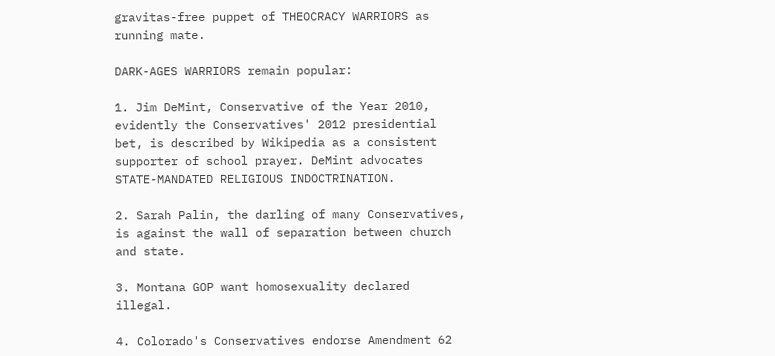gravitas-free puppet of THEOCRACY WARRIORS as running mate.

DARK-AGES WARRIORS remain popular:

1. Jim DeMint, Conservative of the Year 2010, evidently the Conservatives' 2012 presidential bet, is described by Wikipedia as a consistent supporter of school prayer. DeMint advocates STATE-MANDATED RELIGIOUS INDOCTRINATION.

2. Sarah Palin, the darling of many Conservatives, is against the wall of separation between church and state.

3. Montana GOP want homosexuality declared illegal.

4. Colorado's Conservatives endorse Amendment 62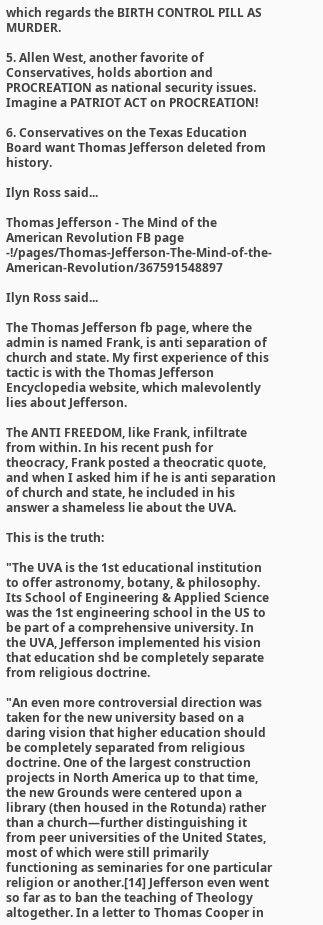which regards the BIRTH CONTROL PILL AS MURDER.

5. Allen West, another favorite of Conservatives, holds abortion and PROCREATION as national security issues. Imagine a PATRIOT ACT on PROCREATION!

6. Conservatives on the Texas Education Board want Thomas Jefferson deleted from history.

Ilyn Ross said...

Thomas Jefferson - The Mind of the American Revolution FB page -!/pages/Thomas-Jefferson-The-Mind-of-the-American-Revolution/367591548897

Ilyn Ross said...

The Thomas Jefferson fb page, where the admin is named Frank, is anti separation of church and state. My first experience of this tactic is with the Thomas Jefferson Encyclopedia website, which malevolently lies about Jefferson.

The ANTI FREEDOM, like Frank, infiltrate from within. In his recent push for theocracy, Frank posted a theocratic quote, and when I asked him if he is anti separation of church and state, he included in his answer a shameless lie about the UVA.

This is the truth:

"The UVA is the 1st educational institution to offer astronomy, botany, & philosophy. Its School of Engineering & Applied Science was the 1st engineering school in the US to be part of a comprehensive university. In the UVA, Jefferson implemented his vision that education shd be completely separate from religious doctrine.

"An even more controversial direction was taken for the new university based on a daring vision that higher education should be completely separated from religious doctrine. One of the largest construction projects in North America up to that time, the new Grounds were centered upon a library (then housed in the Rotunda) rather than a church—further distinguishing it from peer universities of the United States, most of which were still primarily functioning as seminaries for one particular religion or another.[14] Jefferson even went so far as to ban the teaching of Theology altogether. In a letter to Thomas Cooper in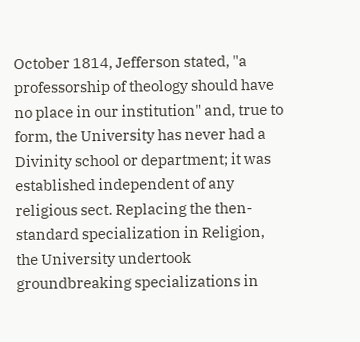October 1814, Jefferson stated, "a professorship of theology should have no place in our institution" and, true to form, the University has never had a Divinity school or department; it was established independent of any religious sect. Replacing the then-standard specialization in Religion, the University undertook groundbreaking specializations in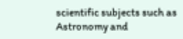scientific subjects such as Astronomy and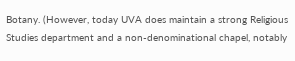Botany. (However, today UVA does maintain a strong Religious Studies department and a non-denominational chapel, notably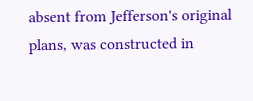absent from Jefferson's original plans, was constructed in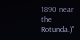1890 near the Rotunda.)"